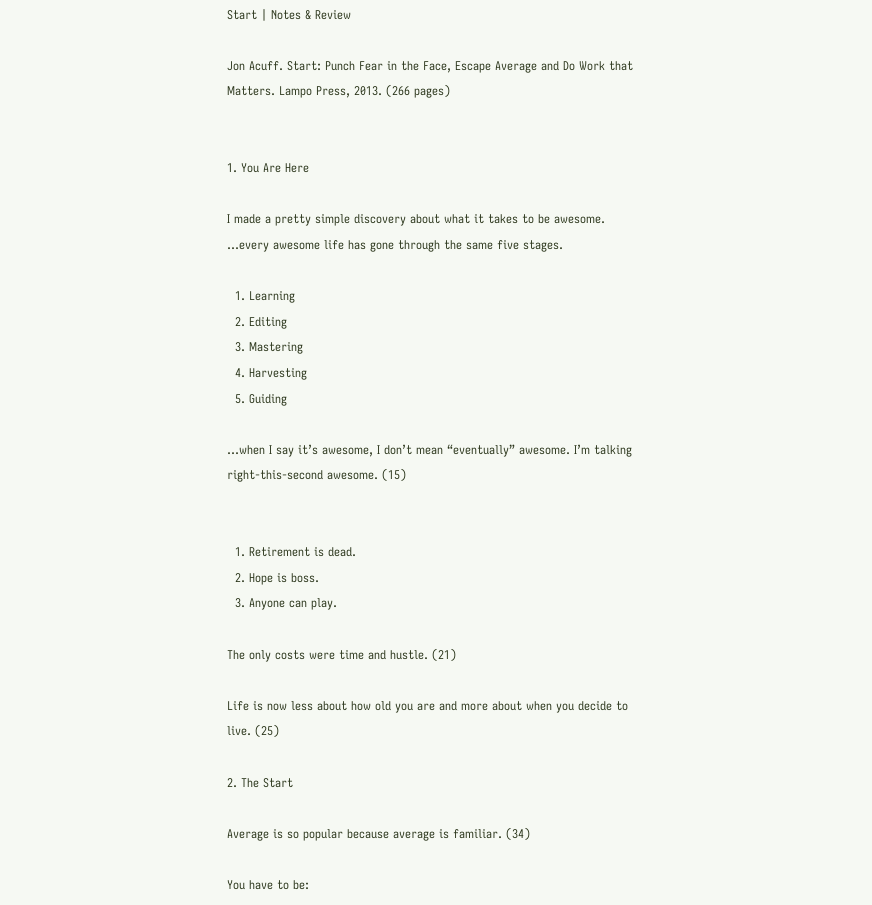Start | Notes & Review

Jon Acuff. Start: Punch Fear in the Face, Escape Average and Do Work that Matters. Lampo Press, 2013. (266 pages)


1. You Are Here

I made a pretty simple discovery about what it takes to be awesome. …every awesome life has gone through the same five stages.

  1. Learning
  2. Editing
  3. Mastering
  4. Harvesting
  5. Guiding

…when I say it’s awesome, I don’t mean “eventually” awesome. I’m talking right-this-second awesome. (15)


  1. Retirement is dead.
  2. Hope is boss.
  3. Anyone can play.

The only costs were time and hustle. (21)

Life is now less about how old you are and more about when you decide to live. (25)

2. The Start

Average is so popular because average is familiar. (34)

You have to be: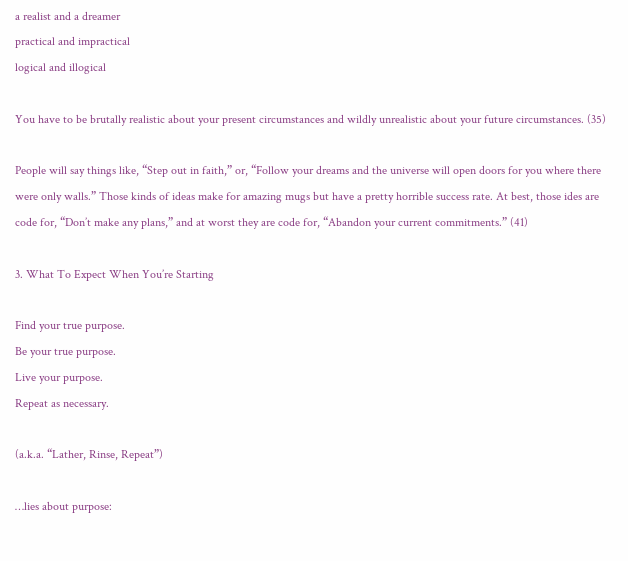a realist and a dreamer
practical and impractical
logical and illogical

You have to be brutally realistic about your present circumstances and wildly unrealistic about your future circumstances. (35)

People will say things like, “Step out in faith,” or, “Follow your dreams and the universe will open doors for you where there were only walls.” Those kinds of ideas make for amazing mugs but have a pretty horrible success rate. At best, those ides are code for, “Don’t make any plans,” and at worst they are code for, “Abandon your current commitments.” (41)

3. What To Expect When You’re Starting

Find your true purpose.
Be your true purpose.
Live your purpose.
Repeat as necessary.

(a.k.a. “Lather, Rinse, Repeat”)

…lies about purpose: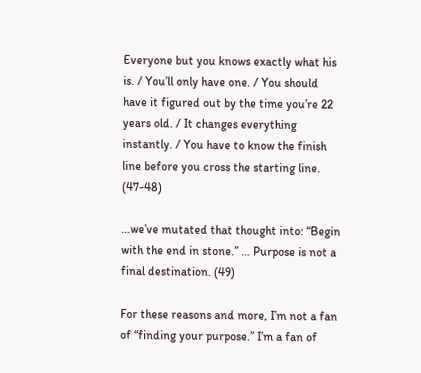Everyone but you knows exactly what his is. / You’ll only have one. / You should have it figured out by the time you’re 22 years old. / It changes everything instantly. / You have to know the finish line before you cross the starting line. (47-48)

…we’ve mutated that thought into: “Begin with the end in stone.” … Purpose is not a final destination. (49)

For these reasons and more, I’m not a fan of “finding your purpose.” I’m a fan of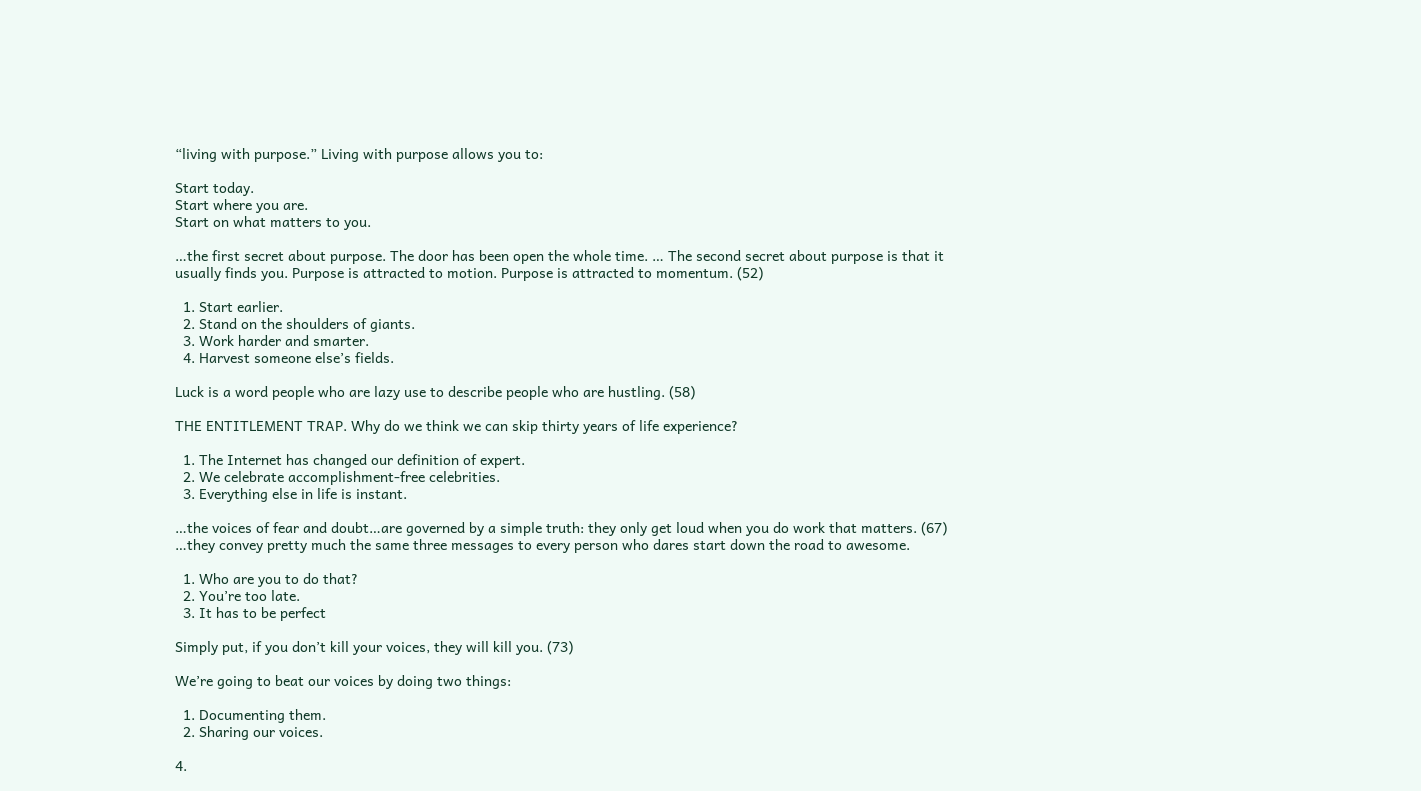“living with purpose.” Living with purpose allows you to:

Start today.
Start where you are.
Start on what matters to you.

…the first secret about purpose. The door has been open the whole time. … The second secret about purpose is that it usually finds you. Purpose is attracted to motion. Purpose is attracted to momentum. (52)

  1. Start earlier.
  2. Stand on the shoulders of giants.
  3. Work harder and smarter.
  4. Harvest someone else’s fields.

Luck is a word people who are lazy use to describe people who are hustling. (58)

THE ENTITLEMENT TRAP. Why do we think we can skip thirty years of life experience?

  1. The Internet has changed our definition of expert.
  2. We celebrate accomplishment-free celebrities.
  3. Everything else in life is instant.

…the voices of fear and doubt…are governed by a simple truth: they only get loud when you do work that matters. (67) …they convey pretty much the same three messages to every person who dares start down the road to awesome.

  1. Who are you to do that?
  2. You’re too late.
  3. It has to be perfect

Simply put, if you don’t kill your voices, they will kill you. (73)

We’re going to beat our voices by doing two things:

  1. Documenting them.
  2. Sharing our voices.

4.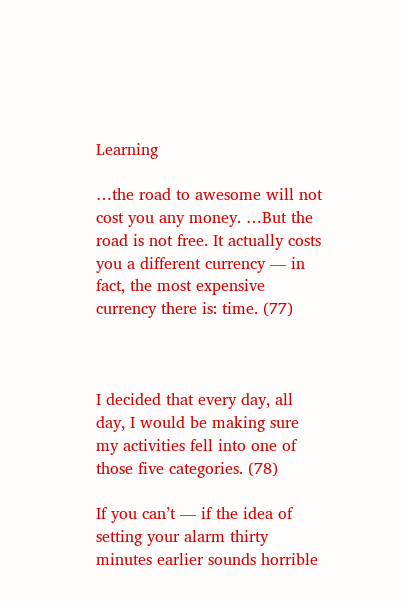Learning

…the road to awesome will not cost you any money. …But the road is not free. It actually costs you a different currency — in fact, the most expensive currency there is: time. (77)



I decided that every day, all day, I would be making sure my activities fell into one of those five categories. (78)

If you can’t — if the idea of setting your alarm thirty minutes earlier sounds horrible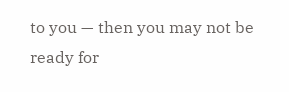to you — then you may not be ready for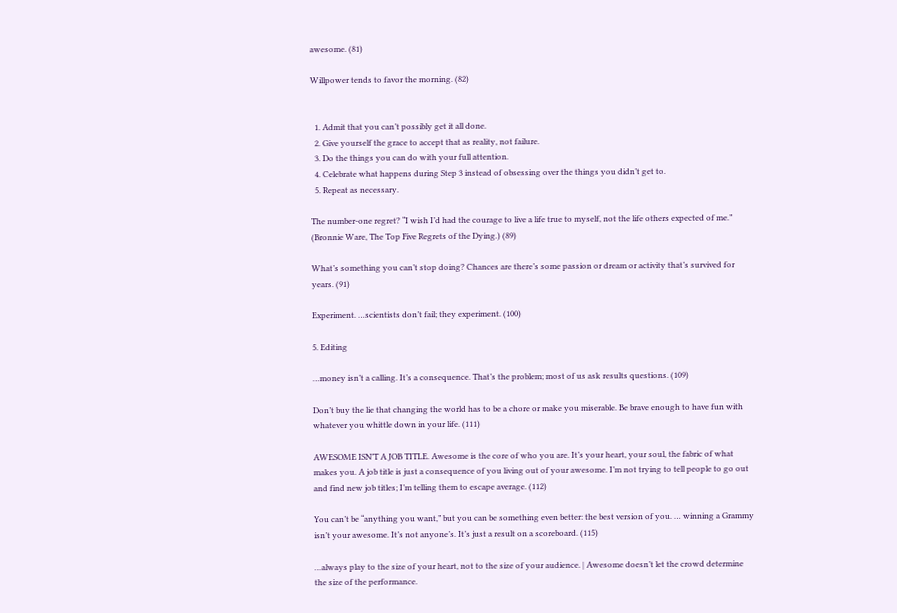awesome. (81)

Willpower tends to favor the morning. (82)


  1. Admit that you can’t possibly get it all done.
  2. Give yourself the grace to accept that as reality, not failure.
  3. Do the things you can do with your full attention.
  4. Celebrate what happens during Step 3 instead of obsessing over the things you didn’t get to.
  5. Repeat as necessary.

The number-one regret? “I wish I’d had the courage to live a life true to myself, not the life others expected of me.” (Bronnie Ware, The Top Five Regrets of the Dying.) (89)

What’s something you can’t stop doing? Chances are there’s some passion or dream or activity that’s survived for years. (91)

Experiment. …scientists don’t fail; they experiment. (100)

5. Editing

…money isn’t a calling. It’s a consequence. That’s the problem; most of us ask results questions. (109)

Don’t buy the lie that changing the world has to be a chore or make you miserable. Be brave enough to have fun with whatever you whittle down in your life. (111)

AWESOME ISN’T A JOB TITLE. Awesome is the core of who you are. It’s your heart, your soul, the fabric of what makes you. A job title is just a consequence of you living out of your awesome. I’m not trying to tell people to go out and find new job titles; I’m telling them to escape average. (112)

You can’t be “anything you want,” but you can be something even better: the best version of you. … winning a Grammy isn’t your awesome. It’s not anyone’s. It’s just a result on a scoreboard. (115)

…always play to the size of your heart, not to the size of your audience. | Awesome doesn’t let the crowd determine the size of the performance.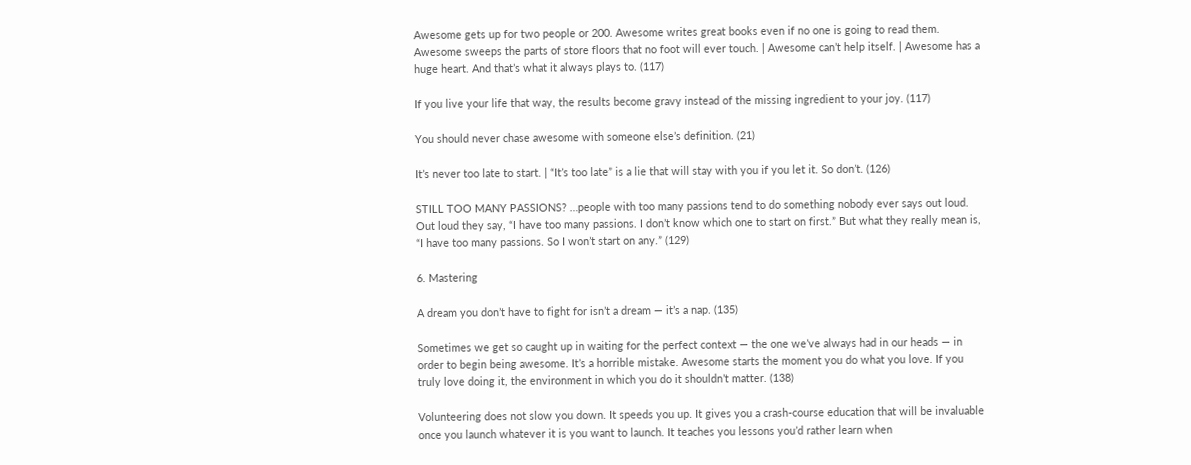Awesome gets up for two people or 200. Awesome writes great books even if no one is going to read them. Awesome sweeps the parts of store floors that no foot will ever touch. | Awesome can’t help itself. | Awesome has a huge heart. And that’s what it always plays to. (117)

If you live your life that way, the results become gravy instead of the missing ingredient to your joy. (117)

You should never chase awesome with someone else’s definition. (21)

It’s never too late to start. | “It’s too late” is a lie that will stay with you if you let it. So don’t. (126)

STILL TOO MANY PASSIONS? …people with too many passions tend to do something nobody ever says out loud. Out loud they say, “I have too many passions. I don’t know which one to start on first.” But what they really mean is, “I have too many passions. So I won’t start on any.” (129)

6. Mastering

A dream you don’t have to fight for isn’t a dream — it’s a nap. (135)

Sometimes we get so caught up in waiting for the perfect context — the one we’ve always had in our heads — in order to begin being awesome. It’s a horrible mistake. Awesome starts the moment you do what you love. If you truly love doing it, the environment in which you do it shouldn’t matter. (138)

Volunteering does not slow you down. It speeds you up. It gives you a crash-course education that will be invaluable once you launch whatever it is you want to launch. It teaches you lessons you’d rather learn when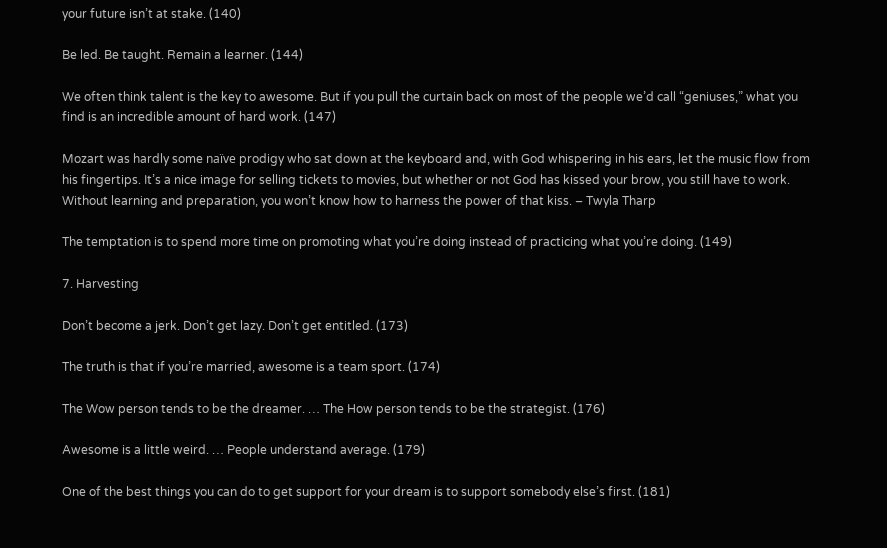your future isn’t at stake. (140)

Be led. Be taught. Remain a learner. (144)

We often think talent is the key to awesome. But if you pull the curtain back on most of the people we’d call “geniuses,” what you find is an incredible amount of hard work. (147)

Mozart was hardly some naïve prodigy who sat down at the keyboard and, with God whispering in his ears, let the music flow from his fingertips. It’s a nice image for selling tickets to movies, but whether or not God has kissed your brow, you still have to work. Without learning and preparation, you won’t know how to harness the power of that kiss. – Twyla Tharp

The temptation is to spend more time on promoting what you’re doing instead of practicing what you’re doing. (149)

7. Harvesting

Don’t become a jerk. Don’t get lazy. Don’t get entitled. (173)

The truth is that if you’re married, awesome is a team sport. (174)

The Wow person tends to be the dreamer. … The How person tends to be the strategist. (176)

Awesome is a little weird. … People understand average. (179)

One of the best things you can do to get support for your dream is to support somebody else’s first. (181)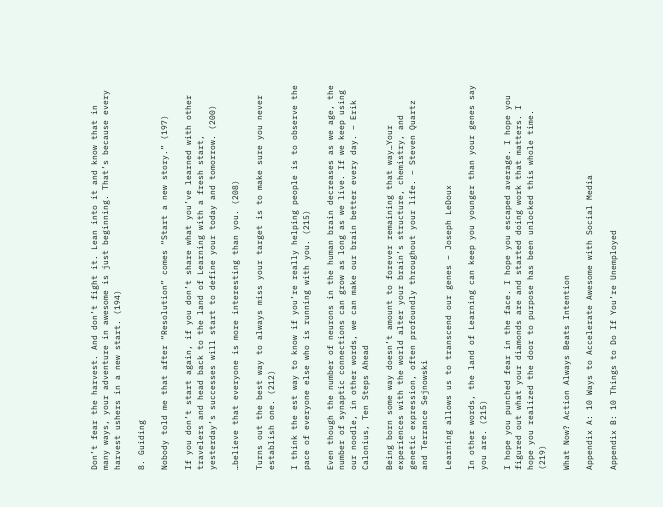Don’t fear the harvest. And don’t fight it. Lean into it and know that in many ways, your adventure in awesome is just beginning. That’s because every harvest ushers in a new start. (194)

8. Guiding

Nobody told me that after “Resolution” comes “Start a new story.” (197)

If you don’t start again, if you don’t share what you’ve learned with other travelers and head back to the land of Learning with a fresh start, yesterday’s successes will start to define your today and tomorrow. (200)

…believe that everyone is more interesting than you. (208)

Turns out the best way to always miss your target is to make sure you never establish one. (212)

I think the est way to know if you’re really helping people is to observe the pace of everyone else who is running with you. (215)

Even though the number of neurons in the human brain decreases as we age, the number of synaptic connections can grow as long as we live. If we keep using our noodle, in other words, we can make our brain better every day. – Erik Calonius, Ten Steps Ahead

Being born some way doesn’t amount to forever remaining that way…Your experiences with the world alter your brain’s structure, chemistry, and genetic expression, often profoundly throughout your life. – Steven Quartz and Terrance Sejnowski

Learning allows us to transcend our genes – Joseph LeDoux

In other words, the land of Learning can keep you younger than your genes say you are. (215)

I hope you punched fear in the face. I hope you escaped average. I hope you figured out what your diamonds are and started doing work that matters. I hope you realized the door to purpose has been unlocked this whole time. (219)

What Now? Action Always Beats Intention

Appendix A: 10 Ways to Accelerate Awesome with Social Media

Appendix B: 10 Things to Do If You’re Unemployed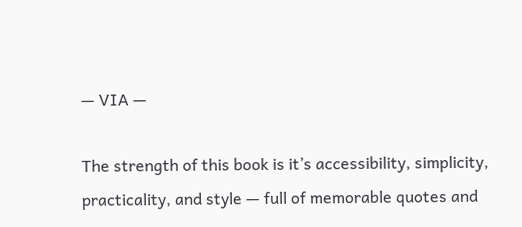— VIA —

The strength of this book is it’s accessibility, simplicity, practicality, and style — full of memorable quotes and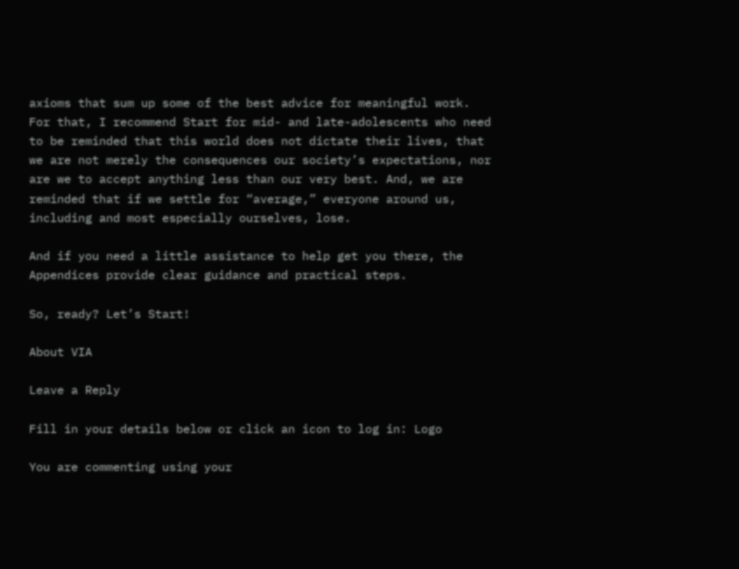axioms that sum up some of the best advice for meaningful work. For that, I recommend Start for mid- and late-adolescents who need to be reminded that this world does not dictate their lives, that we are not merely the consequences our society’s expectations, nor are we to accept anything less than our very best. And, we are reminded that if we settle for “average,” everyone around us, including and most especially ourselves, lose.

And if you need a little assistance to help get you there, the Appendices provide clear guidance and practical steps.

So, ready? Let’s Start!

About VIA

Leave a Reply

Fill in your details below or click an icon to log in: Logo

You are commenting using your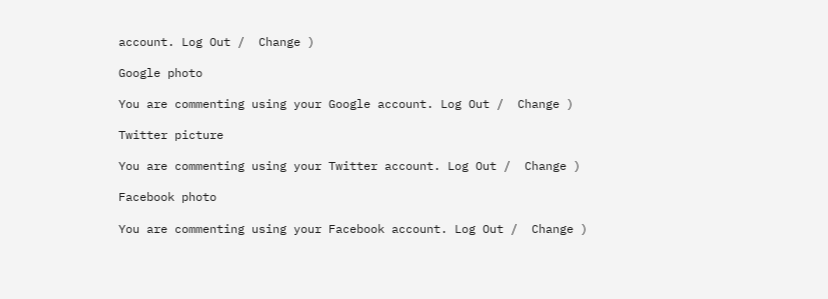account. Log Out /  Change )

Google photo

You are commenting using your Google account. Log Out /  Change )

Twitter picture

You are commenting using your Twitter account. Log Out /  Change )

Facebook photo

You are commenting using your Facebook account. Log Out /  Change )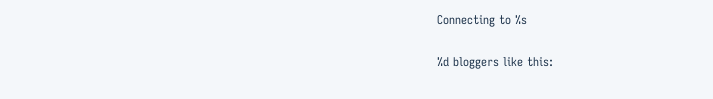Connecting to %s

%d bloggers like this: